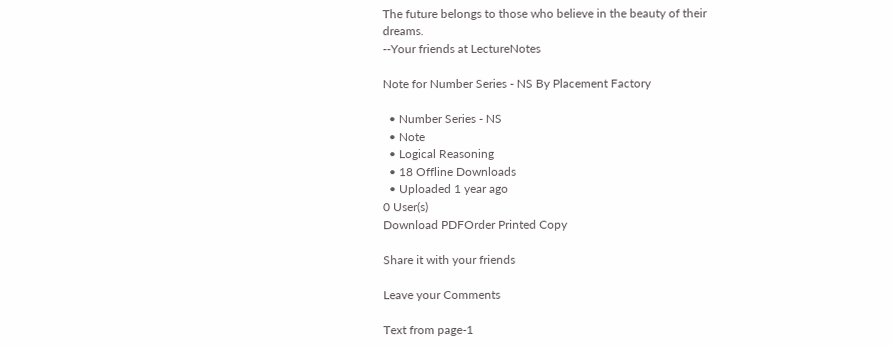The future belongs to those who believe in the beauty of their dreams.
--Your friends at LectureNotes

Note for Number Series - NS By Placement Factory

  • Number Series - NS
  • Note
  • Logical Reasoning
  • 18 Offline Downloads
  • Uploaded 1 year ago
0 User(s)
Download PDFOrder Printed Copy

Share it with your friends

Leave your Comments

Text from page-1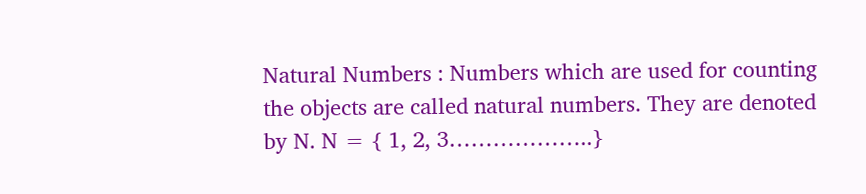Natural Numbers : Numbers which are used for counting the objects are called natural numbers. They are denoted by N. N = { 1, 2, 3………………..}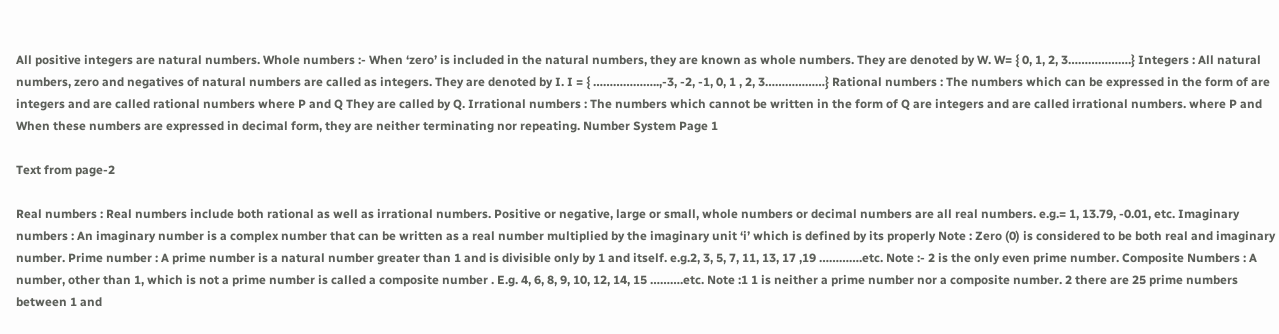All positive integers are natural numbers. Whole numbers :- When ‘zero’ is included in the natural numbers, they are known as whole numbers. They are denoted by W. W= { 0, 1, 2, 3……………….} Integers : All natural numbers, zero and negatives of natural numbers are called as integers. They are denoted by I. I = { ………………..,-3, -2, -1, 0, 1 , 2, 3………………} Rational numbers : The numbers which can be expressed in the form of are integers and are called rational numbers where P and Q They are called by Q. Irrational numbers : The numbers which cannot be written in the form of Q are integers and are called irrational numbers. where P and When these numbers are expressed in decimal form, they are neither terminating nor repeating. Number System Page 1

Text from page-2

Real numbers : Real numbers include both rational as well as irrational numbers. Positive or negative, large or small, whole numbers or decimal numbers are all real numbers. e.g.= 1, 13.79, -0.01, etc. Imaginary numbers : An imaginary number is a complex number that can be written as a real number multiplied by the imaginary unit ‘i’ which is defined by its properly Note : Zero (0) is considered to be both real and imaginary number. Prime number : A prime number is a natural number greater than 1 and is divisible only by 1 and itself. e.g.2, 3, 5, 7, 11, 13, 17 ,19 ………….etc. Note :- 2 is the only even prime number. Composite Numbers : A number, other than 1, which is not a prime number is called a composite number . E.g. 4, 6, 8, 9, 10, 12, 14, 15 ……….etc. Note :1 1 is neither a prime number nor a composite number. 2 there are 25 prime numbers between 1 and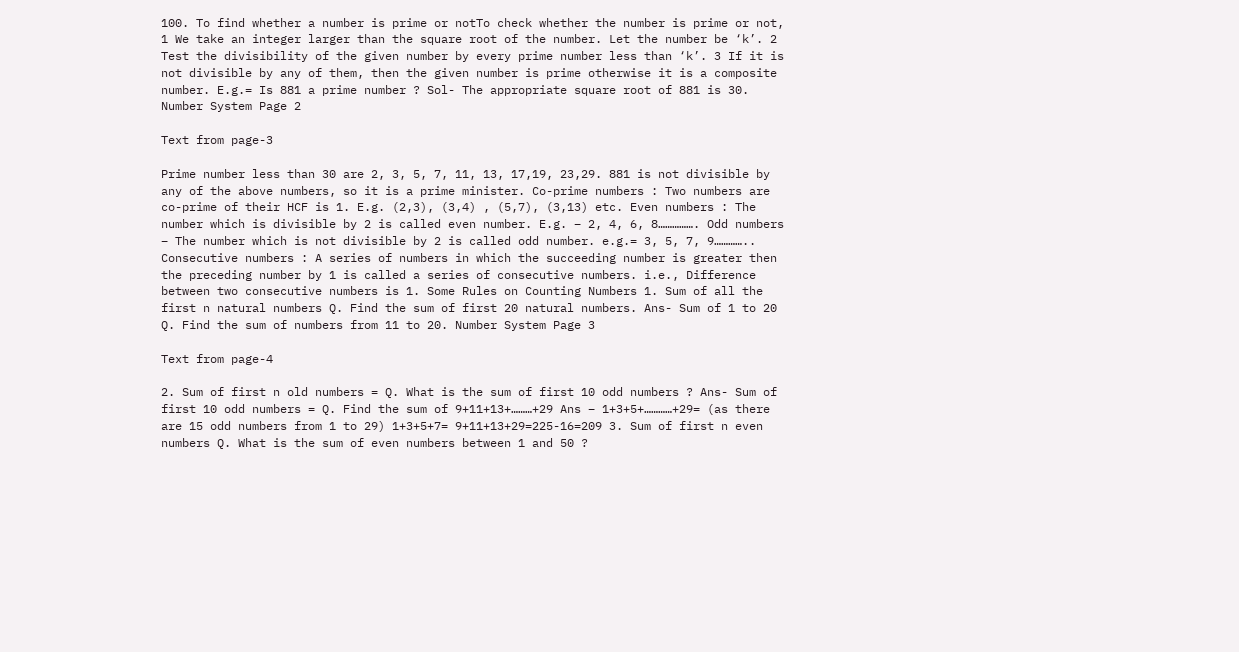100. To find whether a number is prime or notTo check whether the number is prime or not, 1 We take an integer larger than the square root of the number. Let the number be ‘k’. 2 Test the divisibility of the given number by every prime number less than ‘k’. 3 If it is not divisible by any of them, then the given number is prime otherwise it is a composite number. E.g.= Is 881 a prime number ? Sol- The appropriate square root of 881 is 30. Number System Page 2

Text from page-3

Prime number less than 30 are 2, 3, 5, 7, 11, 13, 17,19, 23,29. 881 is not divisible by any of the above numbers, so it is a prime minister. Co-prime numbers : Two numbers are co-prime of their HCF is 1. E.g. (2,3), (3,4) , (5,7), (3,13) etc. Even numbers : The number which is divisible by 2 is called even number. E.g. – 2, 4, 6, 8……………. Odd numbers – The number which is not divisible by 2 is called odd number. e.g.= 3, 5, 7, 9………….. Consecutive numbers : A series of numbers in which the succeeding number is greater then the preceding number by 1 is called a series of consecutive numbers. i.e., Difference between two consecutive numbers is 1. Some Rules on Counting Numbers 1. Sum of all the first n natural numbers Q. Find the sum of first 20 natural numbers. Ans- Sum of 1 to 20 Q. Find the sum of numbers from 11 to 20. Number System Page 3

Text from page-4

2. Sum of first n old numbers = Q. What is the sum of first 10 odd numbers ? Ans- Sum of first 10 odd numbers = Q. Find the sum of 9+11+13+………+29 Ans – 1+3+5+…………+29= (as there are 15 odd numbers from 1 to 29) 1+3+5+7= 9+11+13+29=225-16=209 3. Sum of first n even numbers Q. What is the sum of even numbers between 1 and 50 ?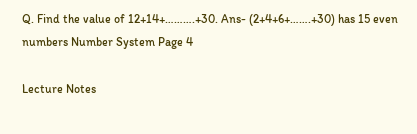Q. Find the value of 12+14+……….+30. Ans- (2+4+6+…….+30) has 15 even numbers Number System Page 4

Lecture Notes